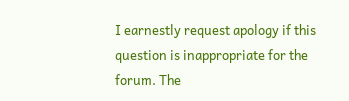I earnestly request apology if this question is inappropriate for the forum. The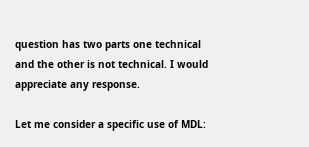question has two parts one technical and the other is not technical. I would appreciate any response.

Let me consider a specific use of MDL: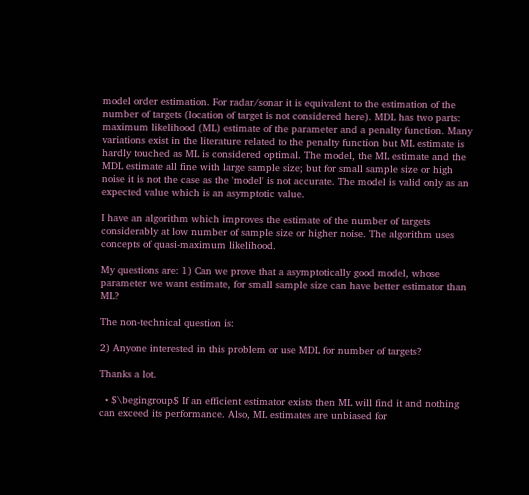model order estimation. For radar/sonar it is equivalent to the estimation of the number of targets (location of target is not considered here). MDL has two parts: maximum likelihood (ML) estimate of the parameter and a penalty function. Many variations exist in the literature related to the penalty function but ML estimate is hardly touched as ML is considered optimal. The model, the ML estimate and the MDL estimate all fine with large sample size; but for small sample size or high noise it is not the case as the 'model' is not accurate. The model is valid only as an expected value which is an asymptotic value.

I have an algorithm which improves the estimate of the number of targets considerably at low number of sample size or higher noise. The algorithm uses concepts of quasi-maximum likelihood.

My questions are: 1) Can we prove that a asymptotically good model, whose parameter we want estimate, for small sample size can have better estimator than ML?

The non-technical question is:

2) Anyone interested in this problem or use MDL for number of targets?

Thanks a lot.

  • $\begingroup$ If an efficient estimator exists then ML will find it and nothing can exceed its performance. Also, ML estimates are unbiased for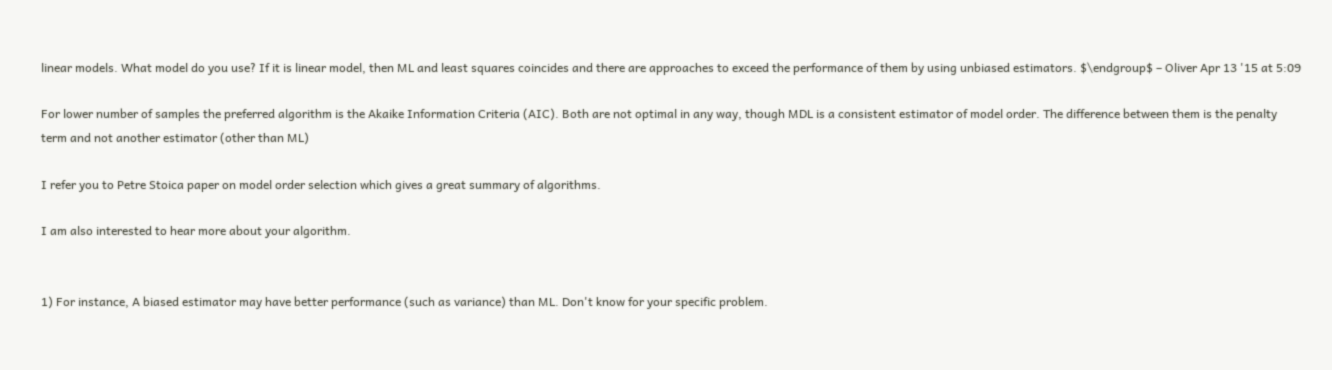linear models. What model do you use? If it is linear model, then ML and least squares coincides and there are approaches to exceed the performance of them by using unbiased estimators. $\endgroup$ – Oliver Apr 13 '15 at 5:09

For lower number of samples the preferred algorithm is the Akaike Information Criteria (AIC). Both are not optimal in any way, though MDL is a consistent estimator of model order. The difference between them is the penalty term and not another estimator (other than ML)

I refer you to Petre Stoica paper on model order selection which gives a great summary of algorithms.

I am also interested to hear more about your algorithm.


1) For instance, A biased estimator may have better performance (such as variance) than ML. Don't know for your specific problem.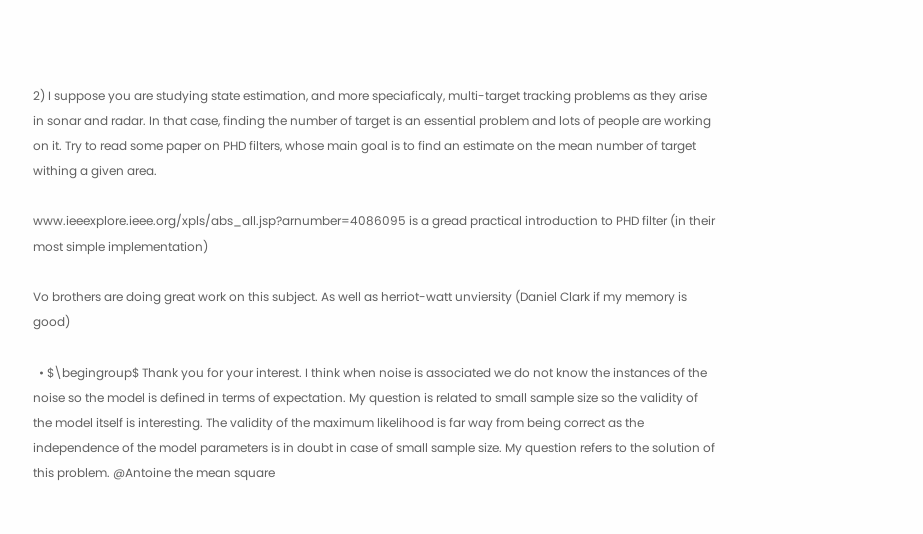2) I suppose you are studying state estimation, and more speciaficaly, multi-target tracking problems as they arise in sonar and radar. In that case, finding the number of target is an essential problem and lots of people are working on it. Try to read some paper on PHD filters, whose main goal is to find an estimate on the mean number of target withing a given area.

www.ieeexplore.ieee.org/xpls/abs_all.jsp?arnumber=4086095 is a gread practical introduction to PHD filter (in their most simple implementation)

Vo brothers are doing great work on this subject. As well as herriot-watt unviersity (Daniel Clark if my memory is good)

  • $\begingroup$ Thank you for your interest. I think when noise is associated we do not know the instances of the noise so the model is defined in terms of expectation. My question is related to small sample size so the validity of the model itself is interesting. The validity of the maximum likelihood is far way from being correct as the independence of the model parameters is in doubt in case of small sample size. My question refers to the solution of this problem. @Antoine the mean square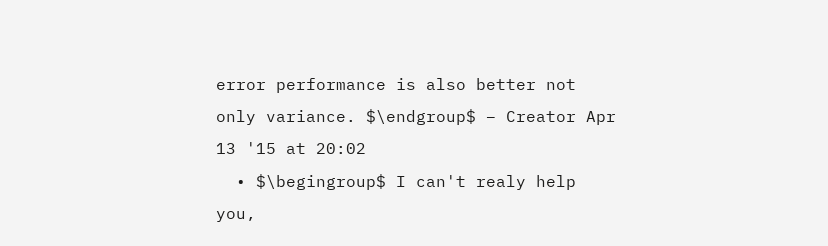error performance is also better not only variance. $\endgroup$ – Creator Apr 13 '15 at 20:02
  • $\begingroup$ I can't realy help you,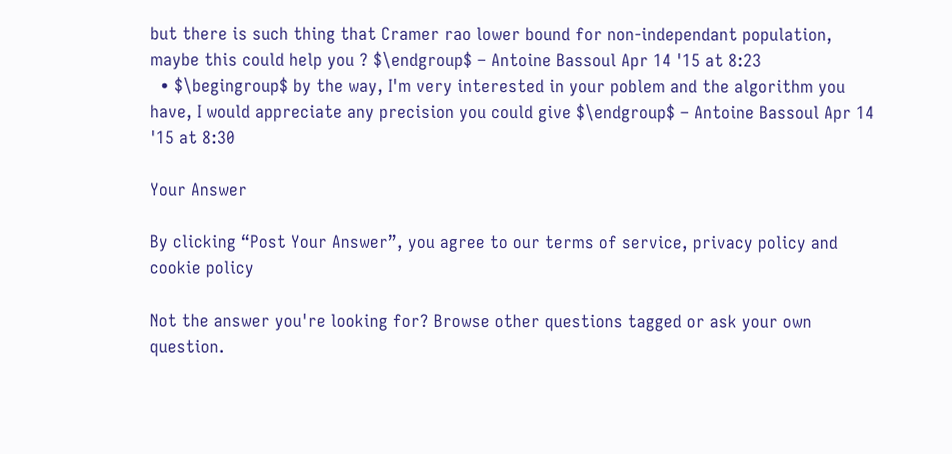but there is such thing that Cramer rao lower bound for non-independant population, maybe this could help you ? $\endgroup$ – Antoine Bassoul Apr 14 '15 at 8:23
  • $\begingroup$ by the way, I'm very interested in your poblem and the algorithm you have, I would appreciate any precision you could give $\endgroup$ – Antoine Bassoul Apr 14 '15 at 8:30

Your Answer

By clicking “Post Your Answer”, you agree to our terms of service, privacy policy and cookie policy

Not the answer you're looking for? Browse other questions tagged or ask your own question.